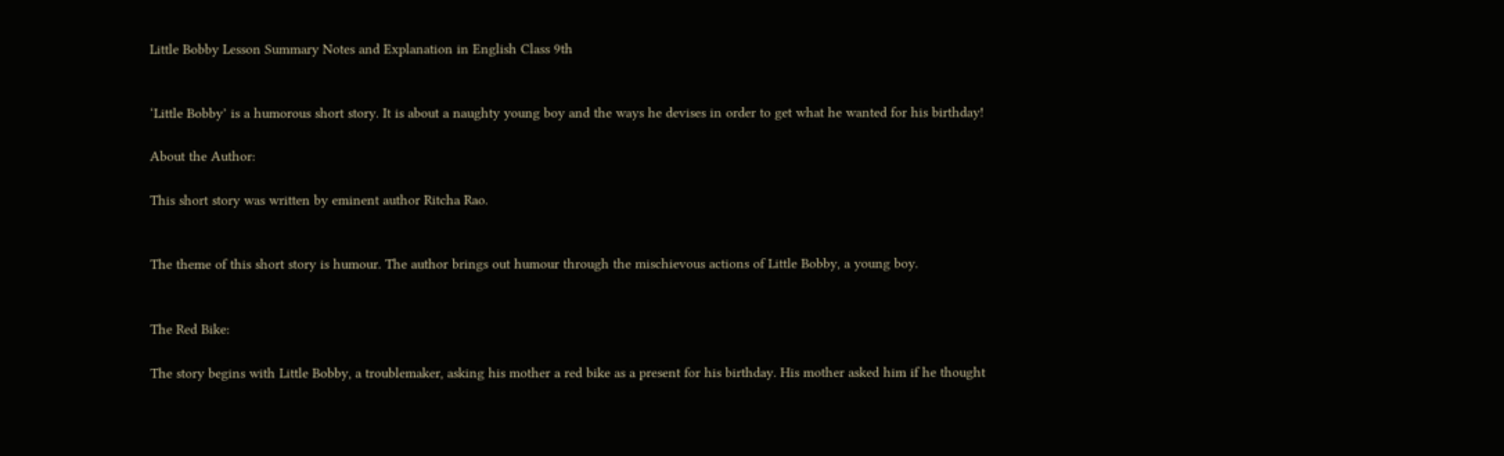Little Bobby Lesson Summary Notes and Explanation in English Class 9th


‘Little Bobby’ is a humorous short story. It is about a naughty young boy and the ways he devises in order to get what he wanted for his birthday!

About the Author:

This short story was written by eminent author Ritcha Rao.


The theme of this short story is humour. The author brings out humour through the mischievous actions of Little Bobby, a young boy.


The Red Bike:

The story begins with Little Bobby, a troublemaker, asking his mother a red bike as a present for his birthday. His mother asked him if he thought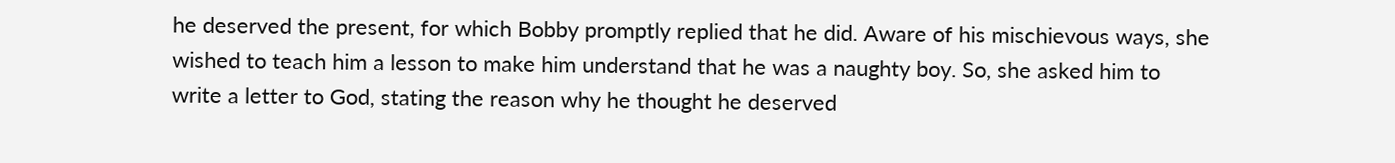he deserved the present, for which Bobby promptly replied that he did. Aware of his mischievous ways, she wished to teach him a lesson to make him understand that he was a naughty boy. So, she asked him to write a letter to God, stating the reason why he thought he deserved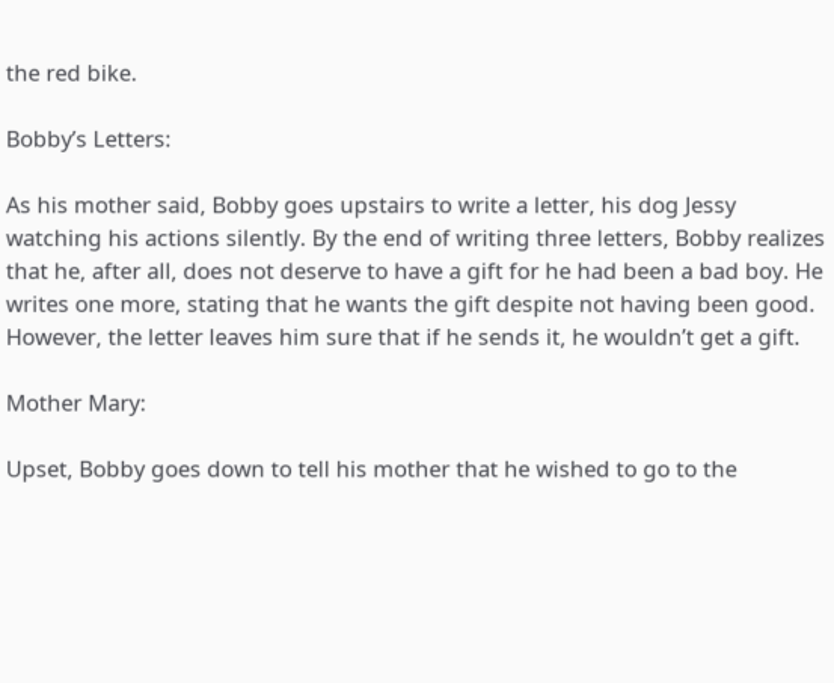the red bike.

Bobby’s Letters:

As his mother said, Bobby goes upstairs to write a letter, his dog Jessy watching his actions silently. By the end of writing three letters, Bobby realizes that he, after all, does not deserve to have a gift for he had been a bad boy. He writes one more, stating that he wants the gift despite not having been good. However, the letter leaves him sure that if he sends it, he wouldn’t get a gift.

Mother Mary:

Upset, Bobby goes down to tell his mother that he wished to go to the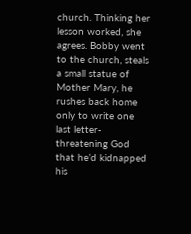church. Thinking her lesson worked, she agrees. Bobby went to the church, steals a small statue of Mother Mary, he rushes back home only to write one last letter- threatening God that he’d kidnapped his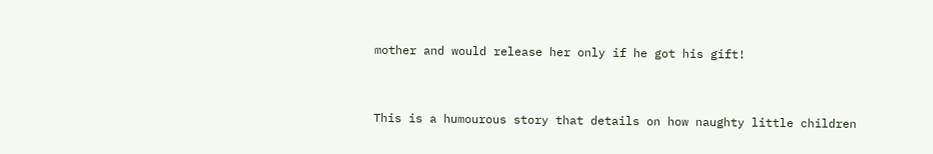mother and would release her only if he got his gift!


This is a humourous story that details on how naughty little children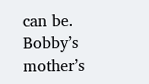can be. Bobby’s mother’s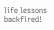life lessons backfired!